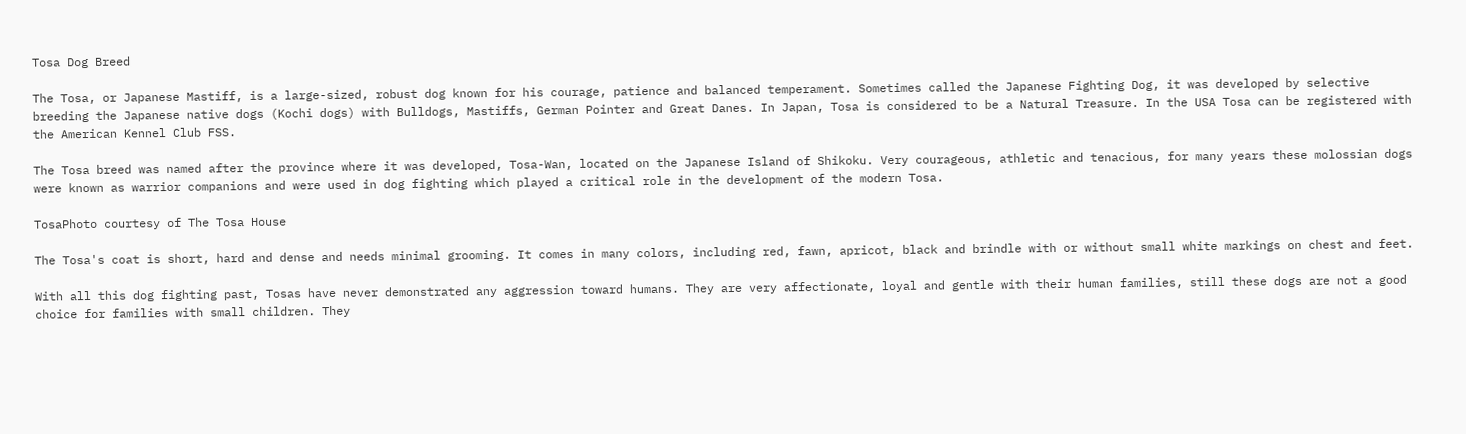Tosa Dog Breed

The Tosa, or Japanese Mastiff, is a large-sized, robust dog known for his courage, patience and balanced temperament. Sometimes called the Japanese Fighting Dog, it was developed by selective breeding the Japanese native dogs (Kochi dogs) with Bulldogs, Mastiffs, German Pointer and Great Danes. In Japan, Tosa is considered to be a Natural Treasure. In the USA Tosa can be registered with the American Kennel Club FSS.

The Tosa breed was named after the province where it was developed, Tosa-Wan, located on the Japanese Island of Shikoku. Very courageous, athletic and tenacious, for many years these molossian dogs were known as warrior companions and were used in dog fighting which played a critical role in the development of the modern Tosa.

TosaPhoto courtesy of The Tosa House

The Tosa's coat is short, hard and dense and needs minimal grooming. It comes in many colors, including red, fawn, apricot, black and brindle with or without small white markings on chest and feet.

With all this dog fighting past, Tosas have never demonstrated any aggression toward humans. They are very affectionate, loyal and gentle with their human families, still these dogs are not a good choice for families with small children. They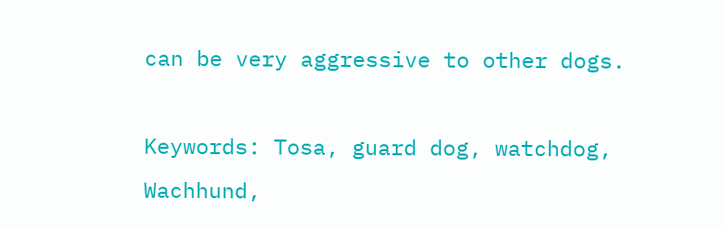can be very aggressive to other dogs.

Keywords: Tosa, guard dog, watchdog, Wachhund,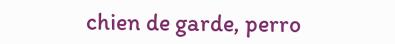chien de garde, perro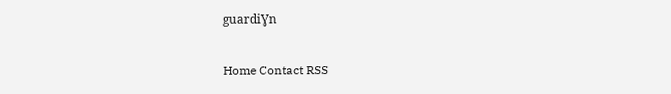guardiƔn

Home Contact RSS